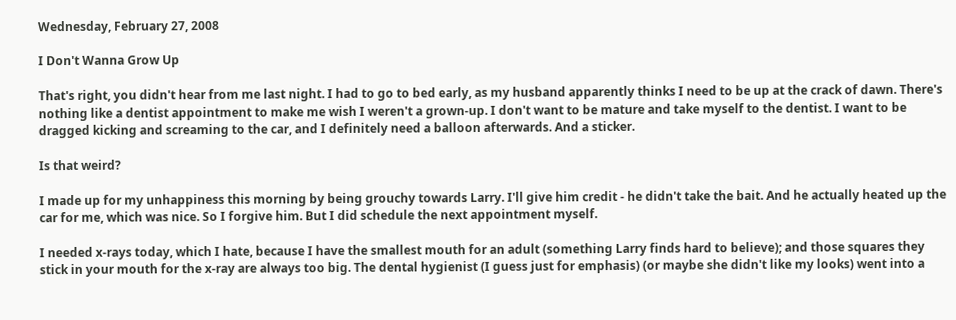Wednesday, February 27, 2008

I Don't Wanna Grow Up

That's right, you didn't hear from me last night. I had to go to bed early, as my husband apparently thinks I need to be up at the crack of dawn. There's nothing like a dentist appointment to make me wish I weren't a grown-up. I don't want to be mature and take myself to the dentist. I want to be dragged kicking and screaming to the car, and I definitely need a balloon afterwards. And a sticker.

Is that weird?

I made up for my unhappiness this morning by being grouchy towards Larry. I'll give him credit - he didn't take the bait. And he actually heated up the car for me, which was nice. So I forgive him. But I did schedule the next appointment myself.

I needed x-rays today, which I hate, because I have the smallest mouth for an adult (something Larry finds hard to believe); and those squares they stick in your mouth for the x-ray are always too big. The dental hygienist (I guess just for emphasis) (or maybe she didn't like my looks) went into a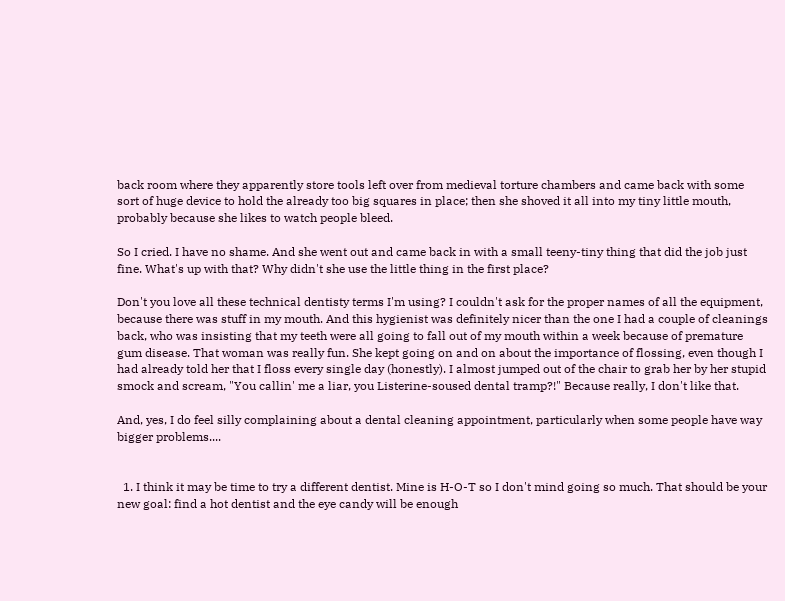back room where they apparently store tools left over from medieval torture chambers and came back with some sort of huge device to hold the already too big squares in place; then she shoved it all into my tiny little mouth, probably because she likes to watch people bleed.

So I cried. I have no shame. And she went out and came back in with a small teeny-tiny thing that did the job just fine. What's up with that? Why didn't she use the little thing in the first place?

Don't you love all these technical dentisty terms I'm using? I couldn't ask for the proper names of all the equipment, because there was stuff in my mouth. And this hygienist was definitely nicer than the one I had a couple of cleanings back, who was insisting that my teeth were all going to fall out of my mouth within a week because of premature gum disease. That woman was really fun. She kept going on and on about the importance of flossing, even though I had already told her that I floss every single day (honestly). I almost jumped out of the chair to grab her by her stupid smock and scream, "You callin' me a liar, you Listerine-soused dental tramp?!" Because really, I don't like that.

And, yes, I do feel silly complaining about a dental cleaning appointment, particularly when some people have way bigger problems....


  1. I think it may be time to try a different dentist. Mine is H-O-T so I don't mind going so much. That should be your new goal: find a hot dentist and the eye candy will be enough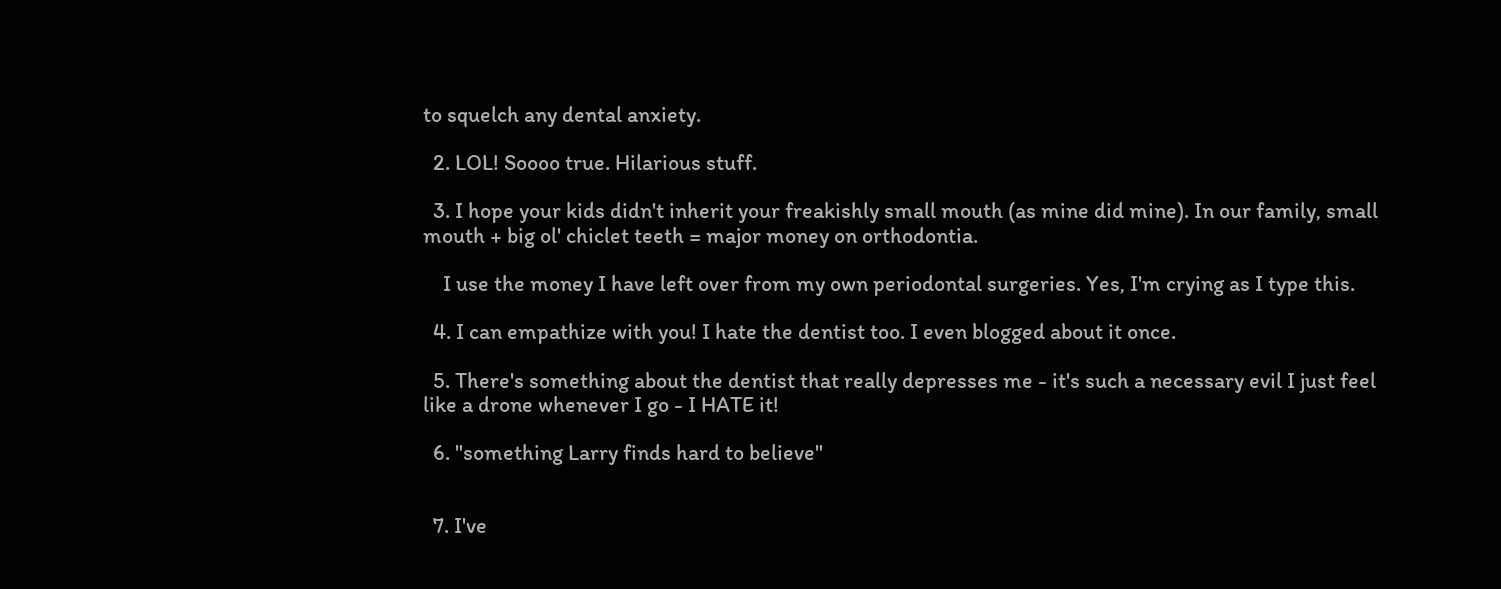to squelch any dental anxiety.

  2. LOL! Soooo true. Hilarious stuff.

  3. I hope your kids didn't inherit your freakishly small mouth (as mine did mine). In our family, small mouth + big ol' chiclet teeth = major money on orthodontia.

    I use the money I have left over from my own periodontal surgeries. Yes, I'm crying as I type this.

  4. I can empathize with you! I hate the dentist too. I even blogged about it once.

  5. There's something about the dentist that really depresses me - it's such a necessary evil I just feel like a drone whenever I go - I HATE it!

  6. "something Larry finds hard to believe"


  7. I've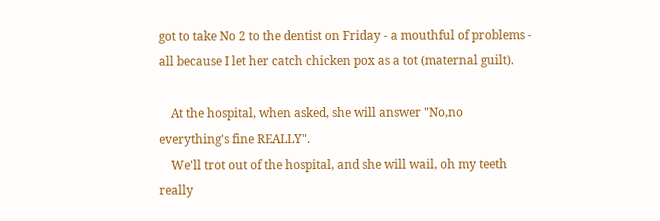got to take No 2 to the dentist on Friday - a mouthful of problems - all because I let her catch chicken pox as a tot (maternal guilt).

    At the hospital, when asked, she will answer "No,no everything's fine REALLY".
    We'll trot out of the hospital, and she will wail, oh my teeth really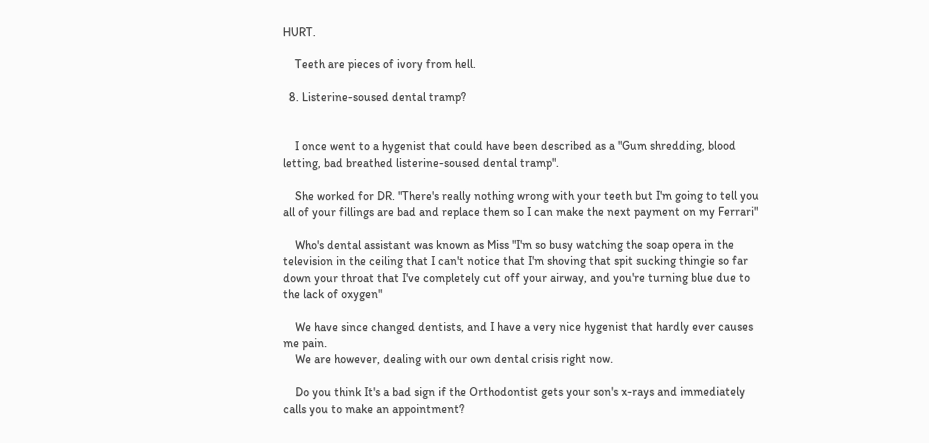HURT.

    Teeth are pieces of ivory from hell.

  8. Listerine-soused dental tramp?


    I once went to a hygenist that could have been described as a "Gum shredding, blood letting, bad breathed listerine-soused dental tramp".

    She worked for DR. "There's really nothing wrong with your teeth but I'm going to tell you all of your fillings are bad and replace them so I can make the next payment on my Ferrari"

    Who's dental assistant was known as Miss "I'm so busy watching the soap opera in the television in the ceiling that I can't notice that I'm shoving that spit sucking thingie so far down your throat that I've completely cut off your airway, and you're turning blue due to the lack of oxygen"

    We have since changed dentists, and I have a very nice hygenist that hardly ever causes me pain.
    We are however, dealing with our own dental crisis right now.

    Do you think It's a bad sign if the Orthodontist gets your son's x-rays and immediately calls you to make an appointment?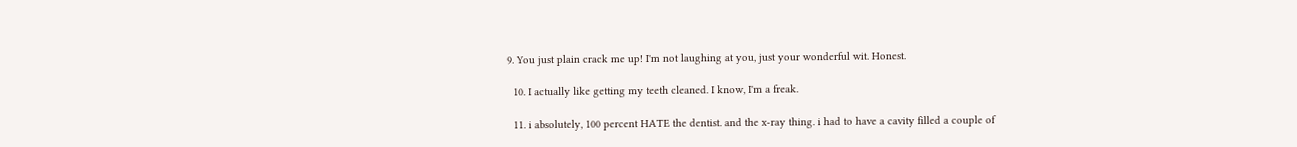9. You just plain crack me up! I'm not laughing at you, just your wonderful wit. Honest.

  10. I actually like getting my teeth cleaned. I know, I'm a freak.

  11. i absolutely, 100 percent HATE the dentist. and the x-ray thing. i had to have a cavity filled a couple of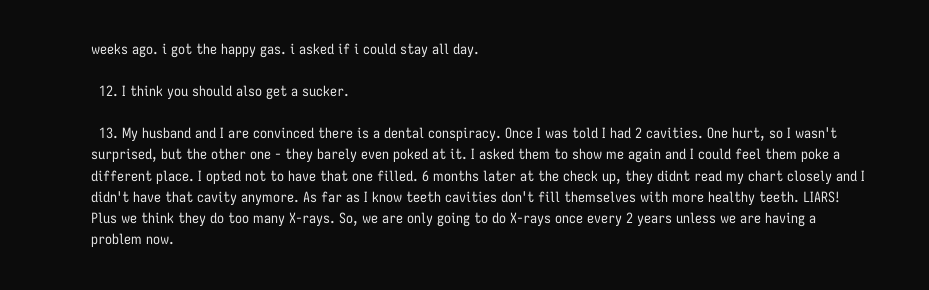weeks ago. i got the happy gas. i asked if i could stay all day.

  12. I think you should also get a sucker.

  13. My husband and I are convinced there is a dental conspiracy. Once I was told I had 2 cavities. One hurt, so I wasn't surprised, but the other one - they barely even poked at it. I asked them to show me again and I could feel them poke a different place. I opted not to have that one filled. 6 months later at the check up, they didnt read my chart closely and I didn't have that cavity anymore. As far as I know teeth cavities don't fill themselves with more healthy teeth. LIARS! Plus we think they do too many X-rays. So, we are only going to do X-rays once every 2 years unless we are having a problem now.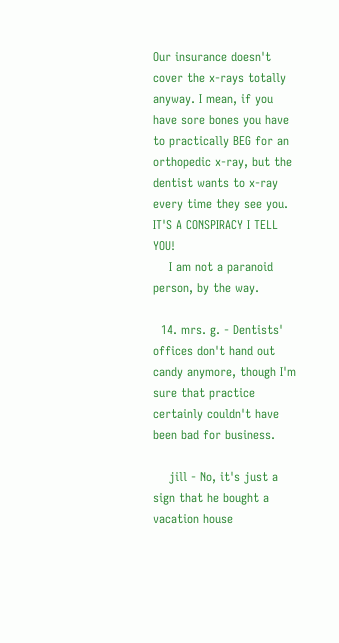Our insurance doesn't cover the x-rays totally anyway. I mean, if you have sore bones you have to practically BEG for an orthopedic x-ray, but the dentist wants to x-ray every time they see you. IT'S A CONSPIRACY I TELL YOU!
    I am not a paranoid person, by the way.

  14. mrs. g. - Dentists' offices don't hand out candy anymore, though I'm sure that practice certainly couldn't have been bad for business.

    jill - No, it's just a sign that he bought a vacation house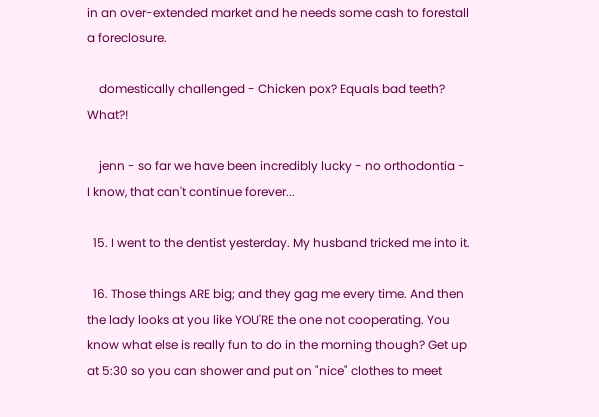in an over-extended market and he needs some cash to forestall a foreclosure.

    domestically challenged - Chicken pox? Equals bad teeth? What?!

    jenn - so far we have been incredibly lucky - no orthodontia - I know, that can't continue forever...

  15. I went to the dentist yesterday. My husband tricked me into it.

  16. Those things ARE big; and they gag me every time. And then the lady looks at you like YOU'RE the one not cooperating. You know what else is really fun to do in the morning though? Get up at 5:30 so you can shower and put on "nice" clothes to meet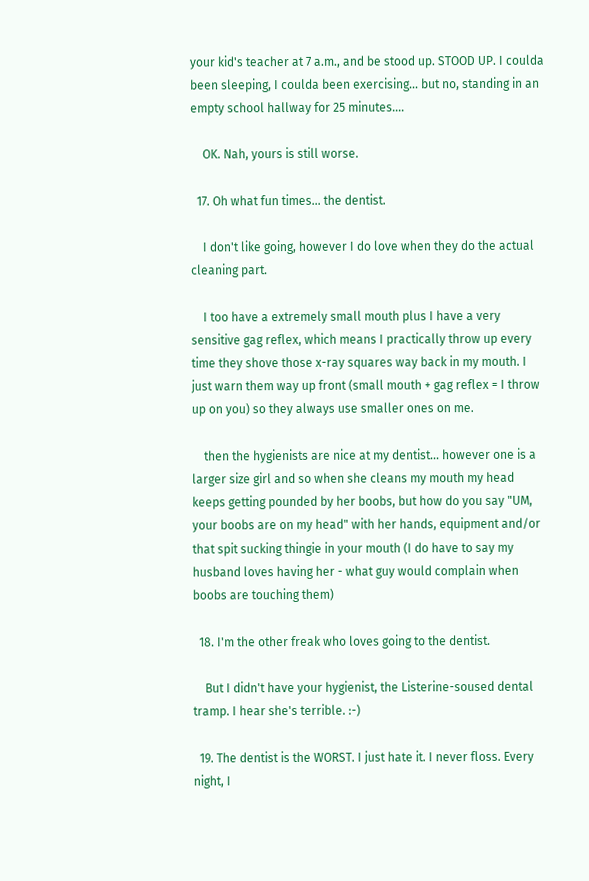your kid's teacher at 7 a.m., and be stood up. STOOD UP. I coulda been sleeping, I coulda been exercising... but no, standing in an empty school hallway for 25 minutes....

    OK. Nah, yours is still worse.

  17. Oh what fun times... the dentist.

    I don't like going, however I do love when they do the actual cleaning part.

    I too have a extremely small mouth plus I have a very sensitive gag reflex, which means I practically throw up every time they shove those x-ray squares way back in my mouth. I just warn them way up front (small mouth + gag reflex = I throw up on you) so they always use smaller ones on me.

    then the hygienists are nice at my dentist... however one is a larger size girl and so when she cleans my mouth my head keeps getting pounded by her boobs, but how do you say "UM, your boobs are on my head" with her hands, equipment and/or that spit sucking thingie in your mouth (I do have to say my husband loves having her - what guy would complain when boobs are touching them)

  18. I'm the other freak who loves going to the dentist.

    But I didn't have your hygienist, the Listerine-soused dental tramp. I hear she's terrible. :-)

  19. The dentist is the WORST. I just hate it. I never floss. Every night, I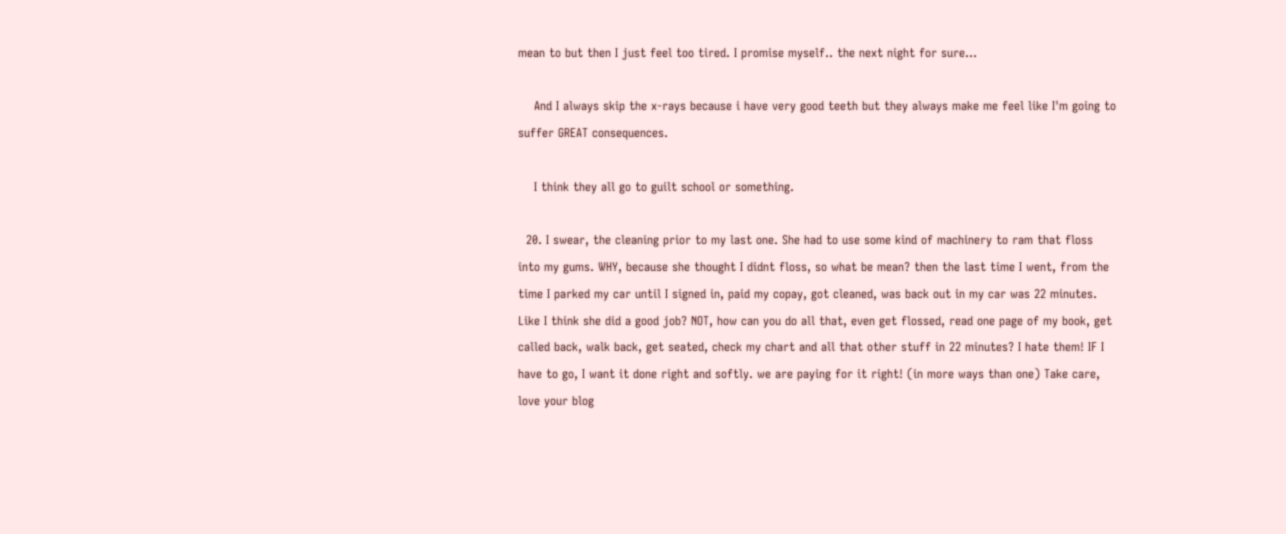mean to but then I just feel too tired. I promise myself.. the next night for sure...

    And I always skip the x-rays because i have very good teeth but they always make me feel like I'm going to suffer GREAT consequences.

    I think they all go to guilt school or something.

  20. I swear, the cleaning prior to my last one. She had to use some kind of machinery to ram that floss into my gums. WHY, because she thought I didnt floss, so what be mean? then the last time I went, from the time I parked my car until I signed in, paid my copay, got cleaned, was back out in my car was 22 minutes. Like I think she did a good job? NOT, how can you do all that, even get flossed, read one page of my book, get called back, walk back, get seated, check my chart and all that other stuff in 22 minutes? I hate them! IF I have to go, I want it done right and softly. we are paying for it right! (in more ways than one) Take care, love your blog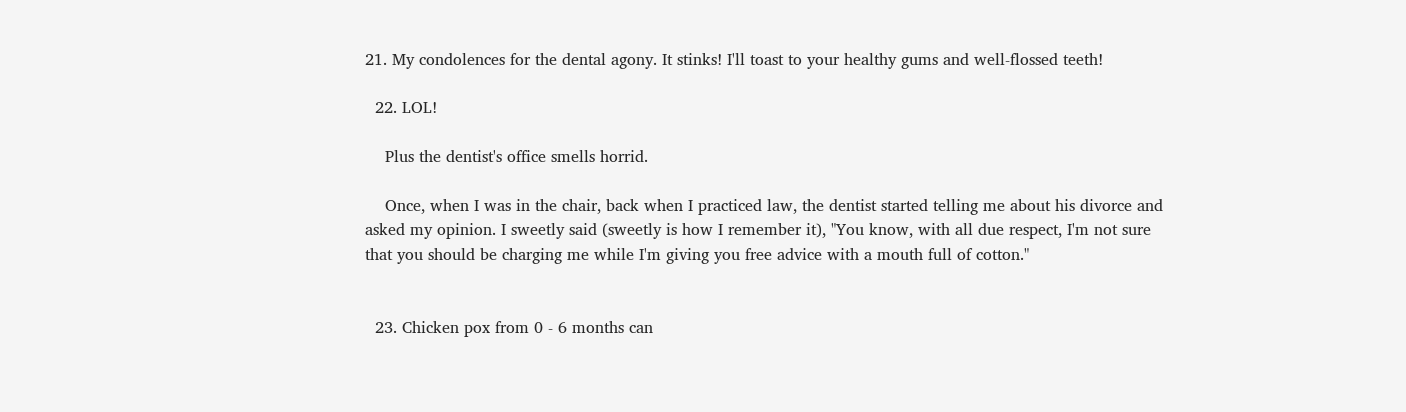21. My condolences for the dental agony. It stinks! I'll toast to your healthy gums and well-flossed teeth!

  22. LOL!

    Plus the dentist's office smells horrid.

    Once, when I was in the chair, back when I practiced law, the dentist started telling me about his divorce and asked my opinion. I sweetly said (sweetly is how I remember it), "You know, with all due respect, I'm not sure that you should be charging me while I'm giving you free advice with a mouth full of cotton."


  23. Chicken pox from 0 - 6 months can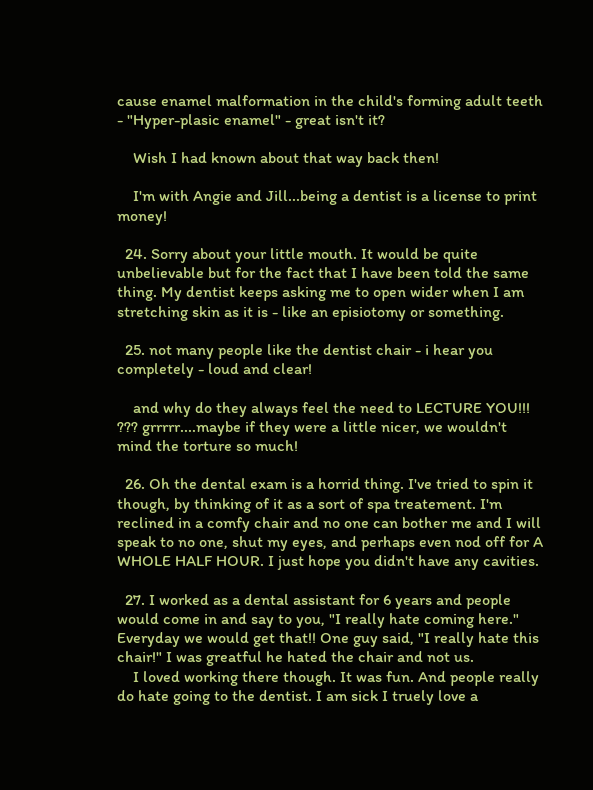cause enamel malformation in the child's forming adult teeth - "Hyper-plasic enamel" - great isn't it?

    Wish I had known about that way back then!

    I'm with Angie and Jill...being a dentist is a license to print money!

  24. Sorry about your little mouth. It would be quite unbelievable but for the fact that I have been told the same thing. My dentist keeps asking me to open wider when I am stretching skin as it is - like an episiotomy or something.

  25. not many people like the dentist chair - i hear you completely - loud and clear!

    and why do they always feel the need to LECTURE YOU!!! ??? grrrrr....maybe if they were a little nicer, we wouldn't mind the torture so much!

  26. Oh the dental exam is a horrid thing. I've tried to spin it though, by thinking of it as a sort of spa treatement. I'm reclined in a comfy chair and no one can bother me and I will speak to no one, shut my eyes, and perhaps even nod off for A WHOLE HALF HOUR. I just hope you didn't have any cavities.

  27. I worked as a dental assistant for 6 years and people would come in and say to you, "I really hate coming here." Everyday we would get that!! One guy said, "I really hate this chair!" I was greatful he hated the chair and not us.
    I loved working there though. It was fun. And people really do hate going to the dentist. I am sick I truely love a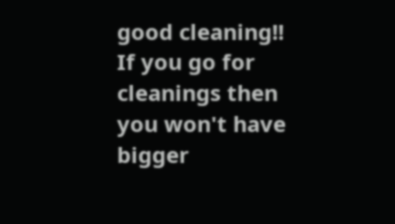good cleaning!! If you go for cleanings then you won't have bigger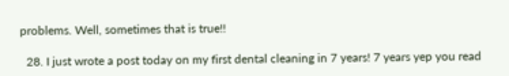problems. Well, sometimes that is true!!

  28. I just wrote a post today on my first dental cleaning in 7 years! 7 years yep you read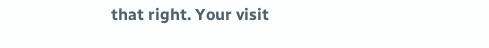that right. Your visit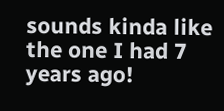sounds kinda like the one I had 7 years ago!